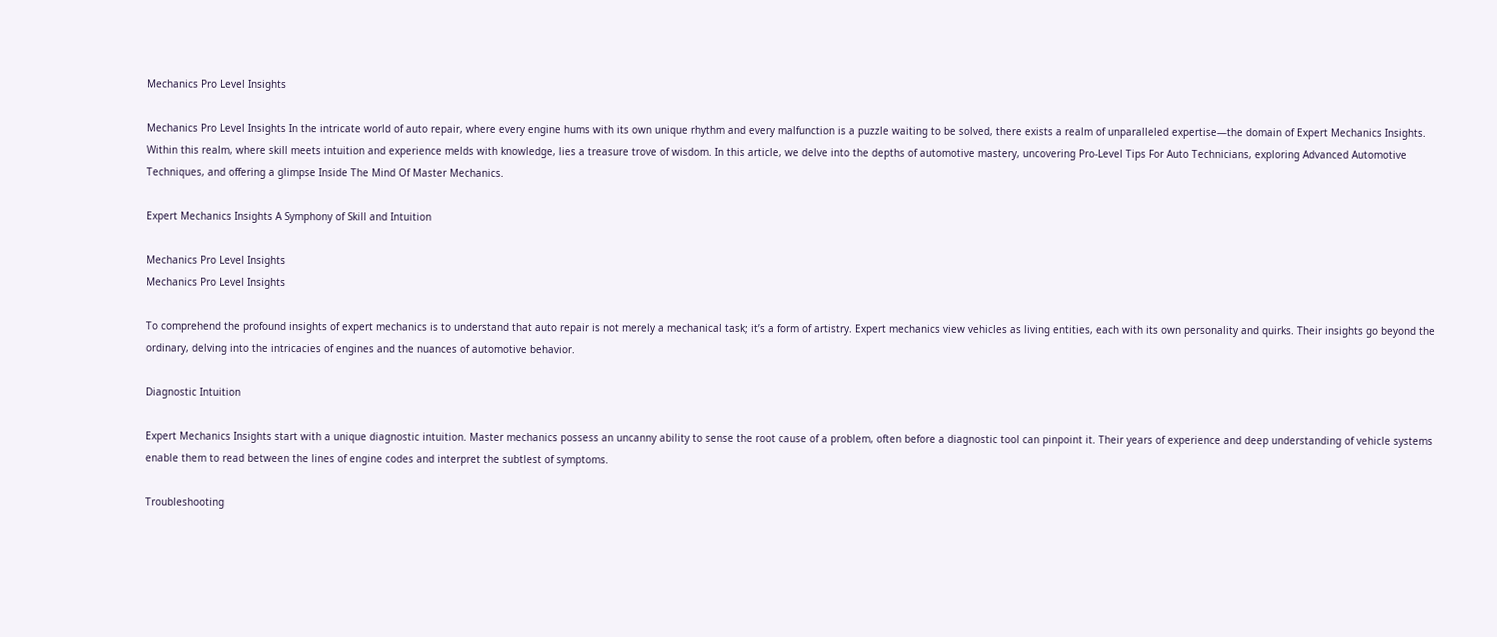Mechanics Pro Level Insights

Mechanics Pro Level Insights In the intricate world of auto repair, where every engine hums with its own unique rhythm and every malfunction is a puzzle waiting to be solved, there exists a realm of unparalleled expertise—the domain of Expert Mechanics Insights. Within this realm, where skill meets intuition and experience melds with knowledge, lies a treasure trove of wisdom. In this article, we delve into the depths of automotive mastery, uncovering Pro-Level Tips For Auto Technicians, exploring Advanced Automotive Techniques, and offering a glimpse Inside The Mind Of Master Mechanics.

Expert Mechanics Insights A Symphony of Skill and Intuition

Mechanics Pro Level Insights
Mechanics Pro Level Insights

To comprehend the profound insights of expert mechanics is to understand that auto repair is not merely a mechanical task; it’s a form of artistry. Expert mechanics view vehicles as living entities, each with its own personality and quirks. Their insights go beyond the ordinary, delving into the intricacies of engines and the nuances of automotive behavior.

Diagnostic Intuition

Expert Mechanics Insights start with a unique diagnostic intuition. Master mechanics possess an uncanny ability to sense the root cause of a problem, often before a diagnostic tool can pinpoint it. Their years of experience and deep understanding of vehicle systems enable them to read between the lines of engine codes and interpret the subtlest of symptoms.

Troubleshooting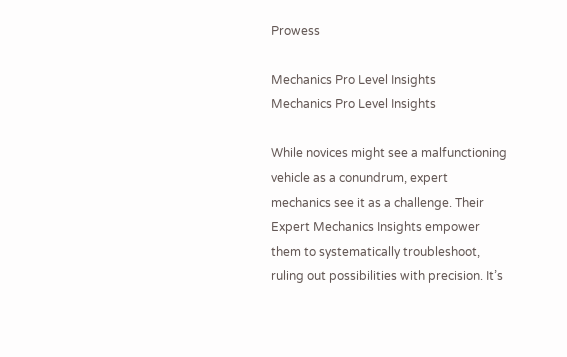Prowess

Mechanics Pro Level Insights
Mechanics Pro Level Insights

While novices might see a malfunctioning vehicle as a conundrum, expert mechanics see it as a challenge. Their Expert Mechanics Insights empower them to systematically troubleshoot, ruling out possibilities with precision. It’s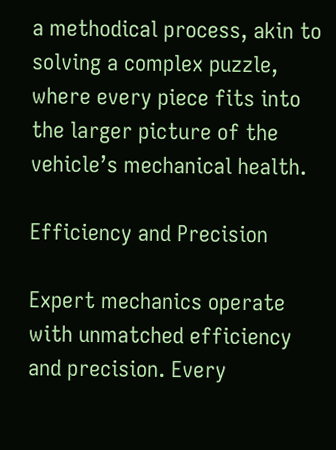a methodical process, akin to solving a complex puzzle, where every piece fits into the larger picture of the vehicle’s mechanical health.

Efficiency and Precision

Expert mechanics operate with unmatched efficiency and precision. Every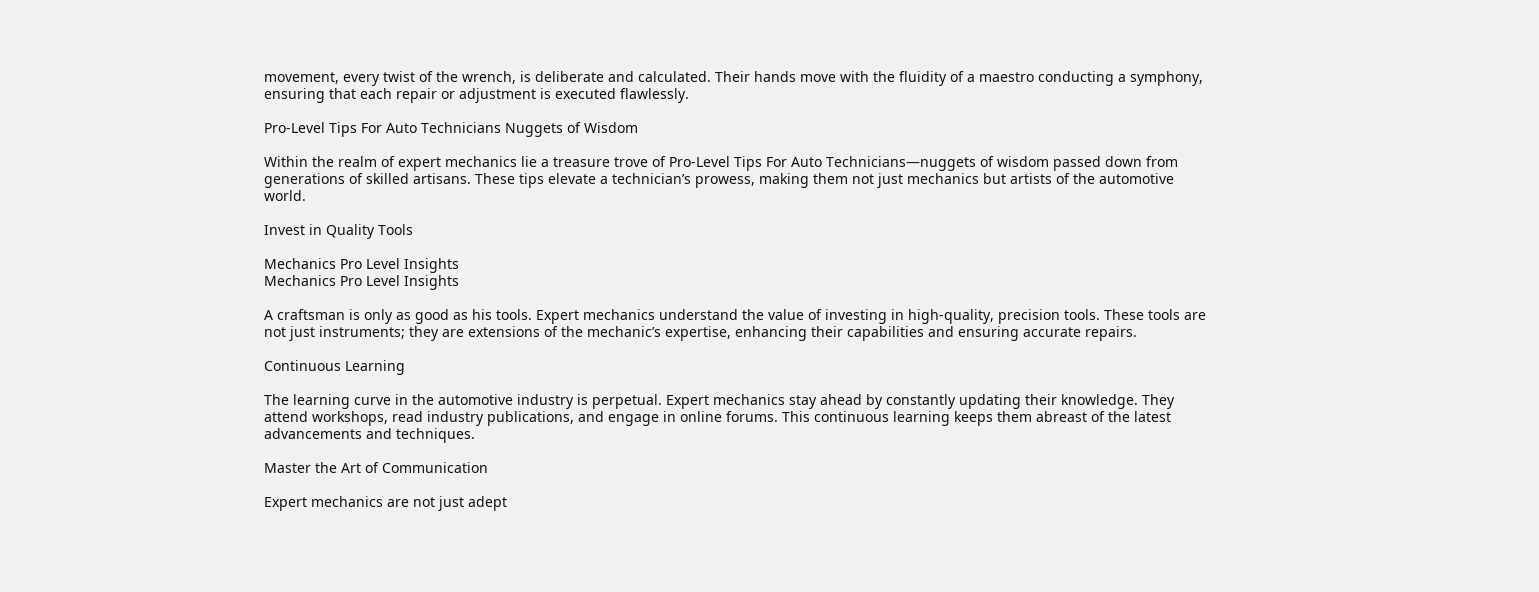movement, every twist of the wrench, is deliberate and calculated. Their hands move with the fluidity of a maestro conducting a symphony, ensuring that each repair or adjustment is executed flawlessly.

Pro-Level Tips For Auto Technicians Nuggets of Wisdom

Within the realm of expert mechanics lie a treasure trove of Pro-Level Tips For Auto Technicians—nuggets of wisdom passed down from generations of skilled artisans. These tips elevate a technician’s prowess, making them not just mechanics but artists of the automotive world.

Invest in Quality Tools

Mechanics Pro Level Insights
Mechanics Pro Level Insights

A craftsman is only as good as his tools. Expert mechanics understand the value of investing in high-quality, precision tools. These tools are not just instruments; they are extensions of the mechanic’s expertise, enhancing their capabilities and ensuring accurate repairs.

Continuous Learning

The learning curve in the automotive industry is perpetual. Expert mechanics stay ahead by constantly updating their knowledge. They attend workshops, read industry publications, and engage in online forums. This continuous learning keeps them abreast of the latest advancements and techniques.

Master the Art of Communication

Expert mechanics are not just adept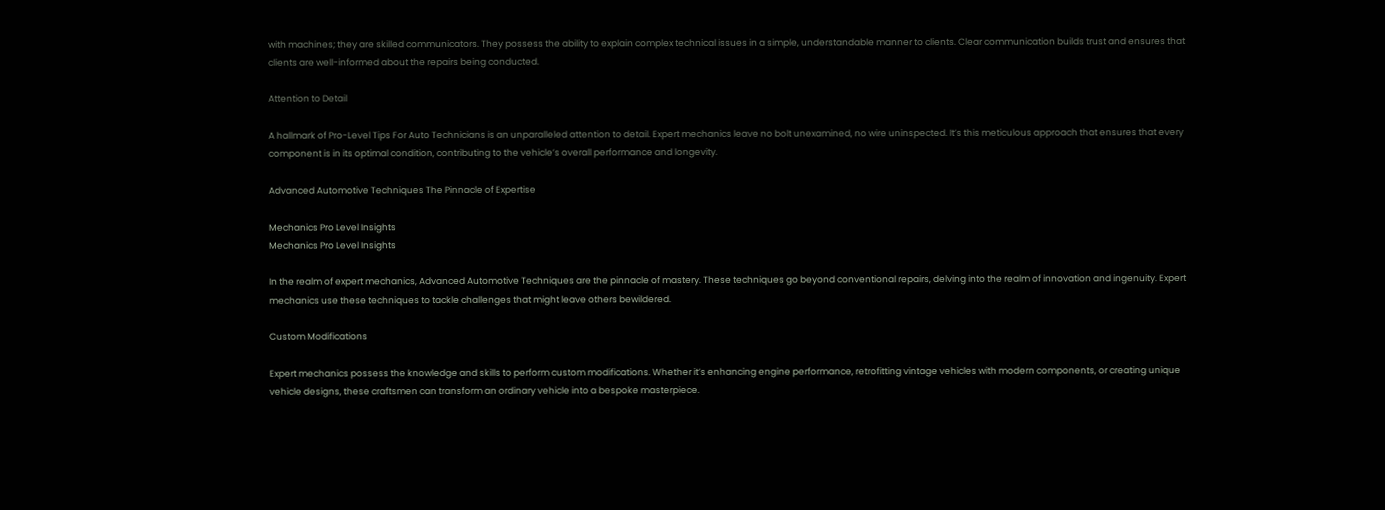with machines; they are skilled communicators. They possess the ability to explain complex technical issues in a simple, understandable manner to clients. Clear communication builds trust and ensures that clients are well-informed about the repairs being conducted.

Attention to Detail

A hallmark of Pro-Level Tips For Auto Technicians is an unparalleled attention to detail. Expert mechanics leave no bolt unexamined, no wire uninspected. It’s this meticulous approach that ensures that every component is in its optimal condition, contributing to the vehicle’s overall performance and longevity.

Advanced Automotive Techniques The Pinnacle of Expertise

Mechanics Pro Level Insights
Mechanics Pro Level Insights

In the realm of expert mechanics, Advanced Automotive Techniques are the pinnacle of mastery. These techniques go beyond conventional repairs, delving into the realm of innovation and ingenuity. Expert mechanics use these techniques to tackle challenges that might leave others bewildered.

Custom Modifications

Expert mechanics possess the knowledge and skills to perform custom modifications. Whether it’s enhancing engine performance, retrofitting vintage vehicles with modern components, or creating unique vehicle designs, these craftsmen can transform an ordinary vehicle into a bespoke masterpiece.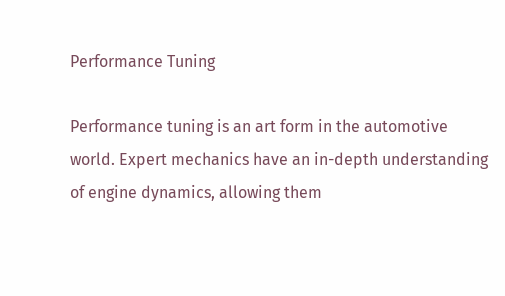Performance Tuning

Performance tuning is an art form in the automotive world. Expert mechanics have an in-depth understanding of engine dynamics, allowing them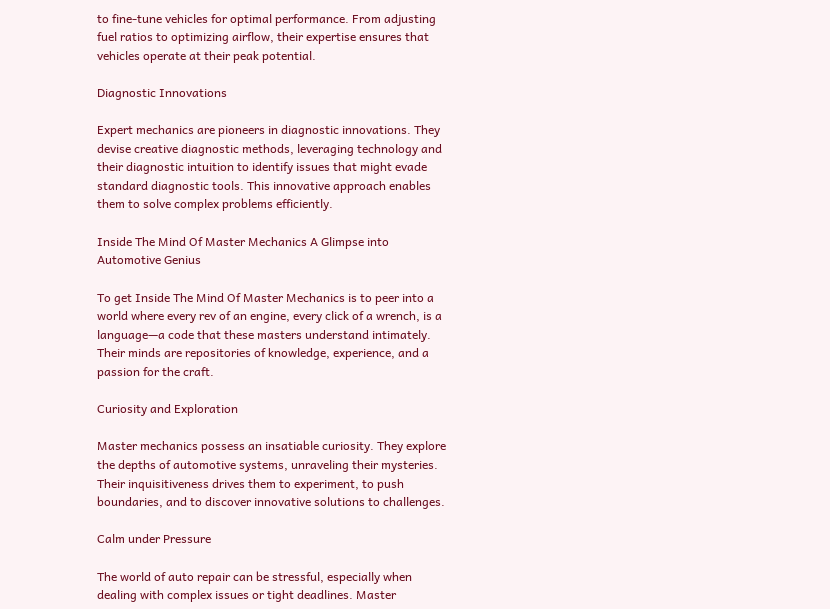to fine-tune vehicles for optimal performance. From adjusting fuel ratios to optimizing airflow, their expertise ensures that vehicles operate at their peak potential.

Diagnostic Innovations

Expert mechanics are pioneers in diagnostic innovations. They devise creative diagnostic methods, leveraging technology and their diagnostic intuition to identify issues that might evade standard diagnostic tools. This innovative approach enables them to solve complex problems efficiently.

Inside The Mind Of Master Mechanics A Glimpse into Automotive Genius

To get Inside The Mind Of Master Mechanics is to peer into a world where every rev of an engine, every click of a wrench, is a language—a code that these masters understand intimately. Their minds are repositories of knowledge, experience, and a passion for the craft.

Curiosity and Exploration

Master mechanics possess an insatiable curiosity. They explore the depths of automotive systems, unraveling their mysteries. Their inquisitiveness drives them to experiment, to push boundaries, and to discover innovative solutions to challenges.

Calm under Pressure

The world of auto repair can be stressful, especially when dealing with complex issues or tight deadlines. Master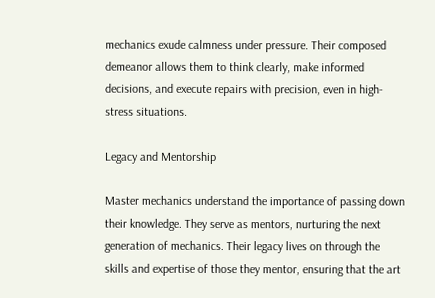mechanics exude calmness under pressure. Their composed demeanor allows them to think clearly, make informed decisions, and execute repairs with precision, even in high-stress situations.

Legacy and Mentorship

Master mechanics understand the importance of passing down their knowledge. They serve as mentors, nurturing the next generation of mechanics. Their legacy lives on through the skills and expertise of those they mentor, ensuring that the art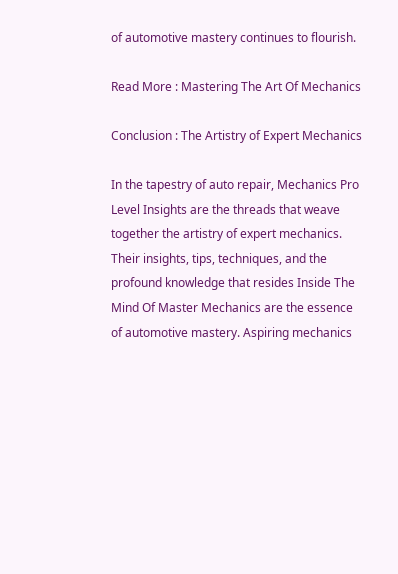of automotive mastery continues to flourish.

Read More : Mastering The Art Of Mechanics

Conclusion : The Artistry of Expert Mechanics

In the tapestry of auto repair, Mechanics Pro Level Insights are the threads that weave together the artistry of expert mechanics. Their insights, tips, techniques, and the profound knowledge that resides Inside The Mind Of Master Mechanics are the essence of automotive mastery. Aspiring mechanics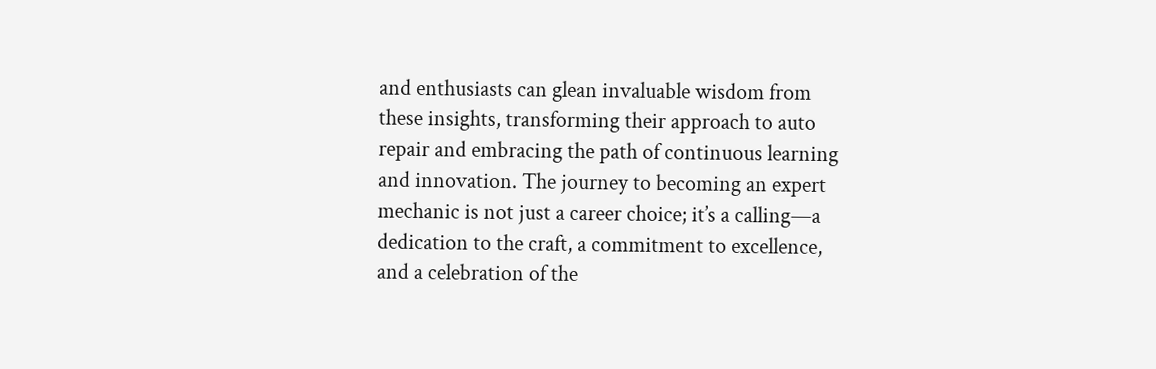and enthusiasts can glean invaluable wisdom from these insights, transforming their approach to auto repair and embracing the path of continuous learning and innovation. The journey to becoming an expert mechanic is not just a career choice; it’s a calling—a dedication to the craft, a commitment to excellence, and a celebration of the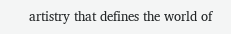artistry that defines the world of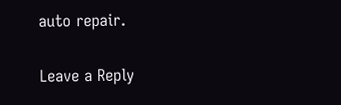auto repair.

Leave a Reply